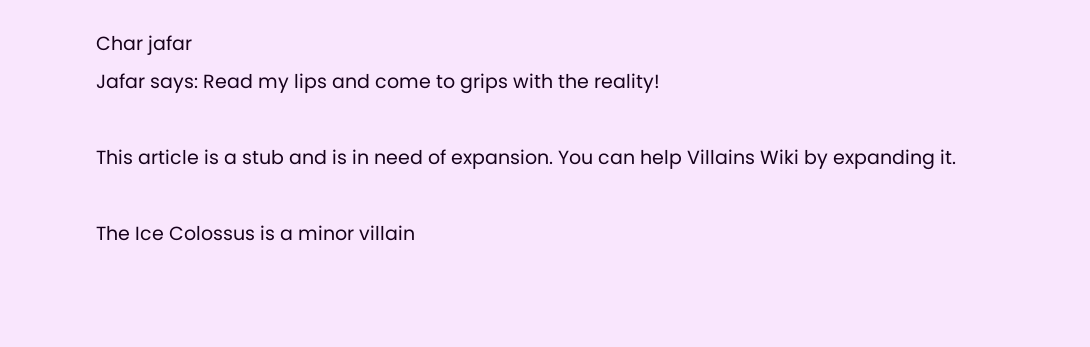Char jafar
Jafar says: Read my lips and come to grips with the reality!

This article is a stub and is in need of expansion. You can help Villains Wiki by expanding it.

The Ice Colossus is a minor villain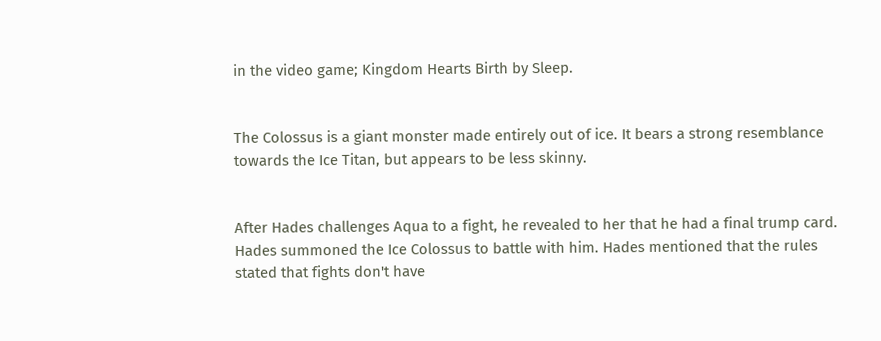in the video game; Kingdom Hearts Birth by Sleep.


The Colossus is a giant monster made entirely out of ice. It bears a strong resemblance towards the Ice Titan, but appears to be less skinny.


After Hades challenges Aqua to a fight, he revealed to her that he had a final trump card. Hades summoned the Ice Colossus to battle with him. Hades mentioned that the rules stated that fights don't have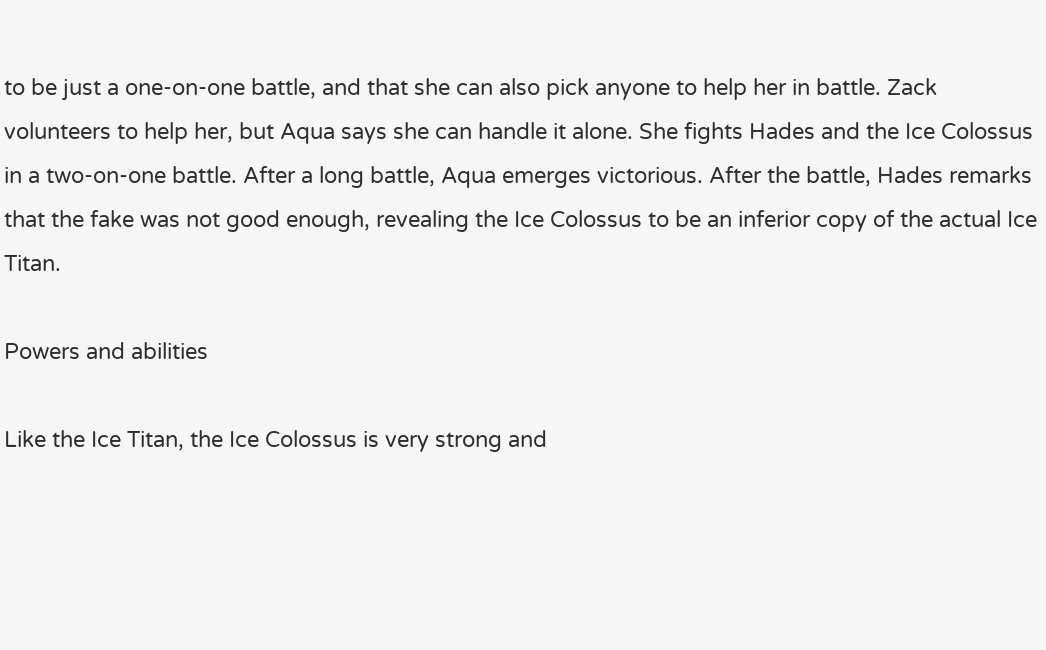to be just a one-on-one battle, and that she can also pick anyone to help her in battle. Zack volunteers to help her, but Aqua says she can handle it alone. She fights Hades and the Ice Colossus in a two-on-one battle. After a long battle, Aqua emerges victorious. After the battle, Hades remarks that the fake was not good enough, revealing the Ice Colossus to be an inferior copy of the actual Ice Titan.

Powers and abilities

Like the Ice Titan, the Ice Colossus is very strong and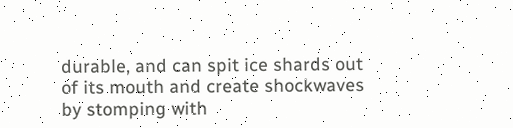durable, and can spit ice shards out of its mouth and create shockwaves by stomping with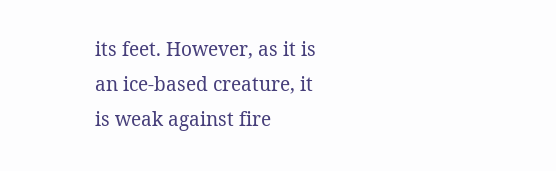its feet. However, as it is an ice-based creature, it is weak against fire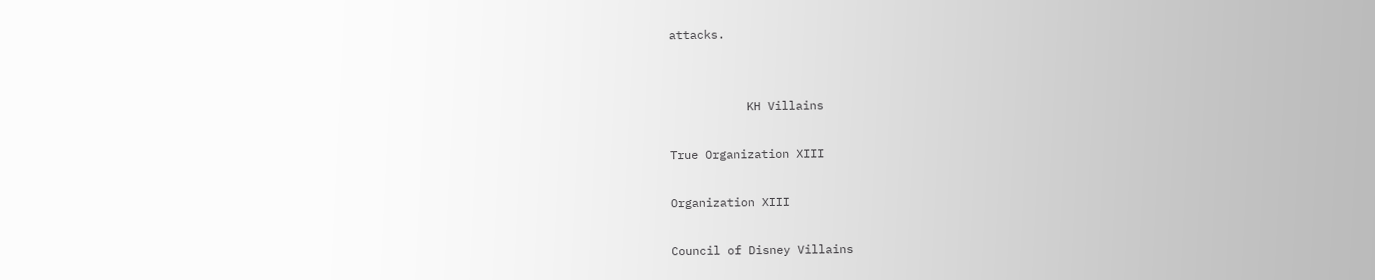attacks.


           KH Villains

True Organization XIII

Organization XIII

Council of Disney Villains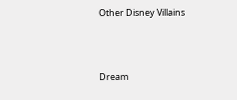Other Disney Villains




Dream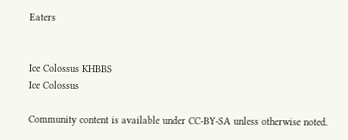Eaters


Ice Colossus KHBBS
Ice Colossus

Community content is available under CC-BY-SA unless otherwise noted.